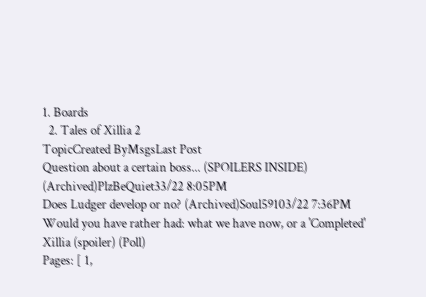1. Boards
  2. Tales of Xillia 2
TopicCreated ByMsgsLast Post
Question about a certain boss... (SPOILERS INSIDE) (Archived)PlzBeQuiet33/22 8:05PM
Does Ludger develop or no? (Archived)Soul59103/22 7:36PM
Would you have rather had: what we have now, or a 'Completed' Xillia (spoiler) (Poll)
Pages: [ 1,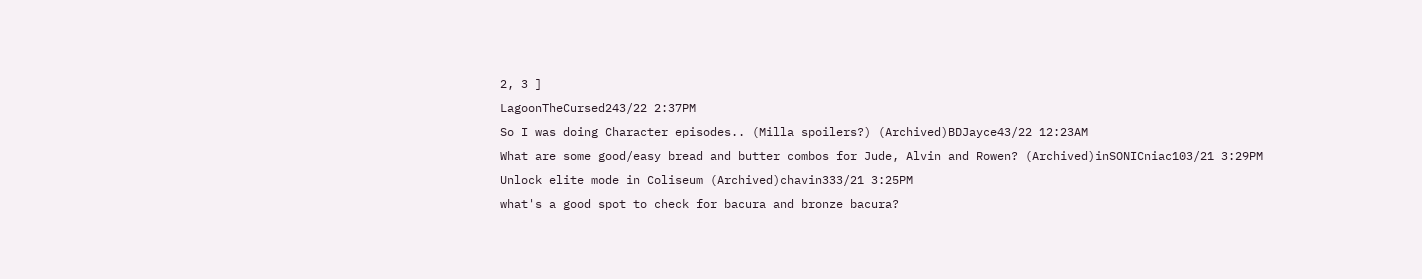2, 3 ]
LagoonTheCursed243/22 2:37PM
So I was doing Character episodes.. (Milla spoilers?) (Archived)BDJayce43/22 12:23AM
What are some good/easy bread and butter combos for Jude, Alvin and Rowen? (Archived)inSONICniac103/21 3:29PM
Unlock elite mode in Coliseum (Archived)chavin333/21 3:25PM
what's a good spot to check for bacura and bronze bacura?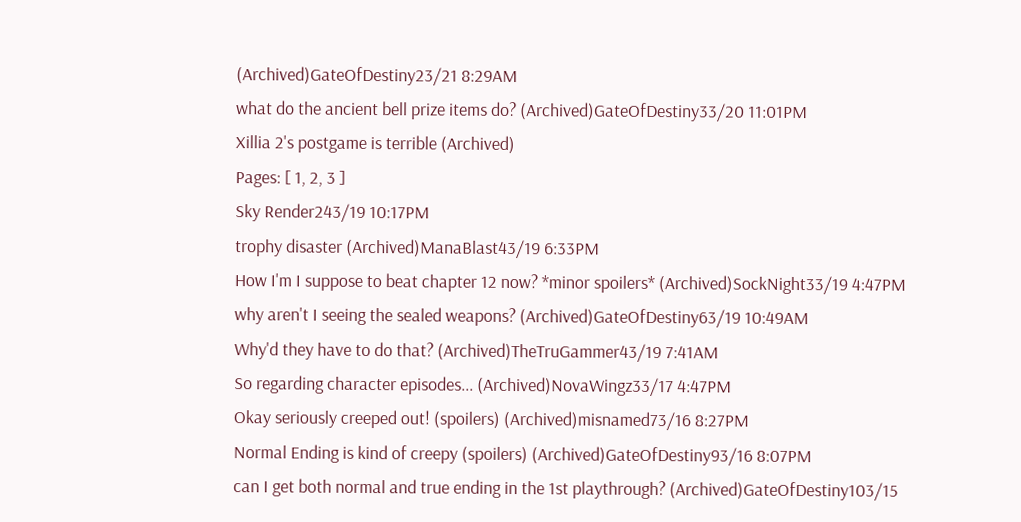(Archived)GateOfDestiny23/21 8:29AM
what do the ancient bell prize items do? (Archived)GateOfDestiny33/20 11:01PM
Xillia 2's postgame is terrible (Archived)
Pages: [ 1, 2, 3 ]
Sky Render243/19 10:17PM
trophy disaster (Archived)ManaBlast43/19 6:33PM
How I'm I suppose to beat chapter 12 now? *minor spoilers* (Archived)SockNight33/19 4:47PM
why aren't I seeing the sealed weapons? (Archived)GateOfDestiny63/19 10:49AM
Why'd they have to do that? (Archived)TheTruGammer43/19 7:41AM
So regarding character episodes... (Archived)NovaWingz33/17 4:47PM
Okay seriously creeped out! (spoilers) (Archived)misnamed73/16 8:27PM
Normal Ending is kind of creepy (spoilers) (Archived)GateOfDestiny93/16 8:07PM
can I get both normal and true ending in the 1st playthrough? (Archived)GateOfDestiny103/15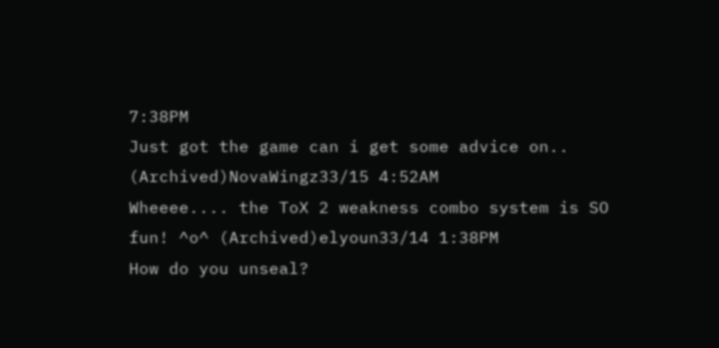7:38PM
Just got the game can i get some advice on.. (Archived)NovaWingz33/15 4:52AM
Wheeee.... the ToX 2 weakness combo system is SO fun! ^o^ (Archived)elyoun33/14 1:38PM
How do you unseal?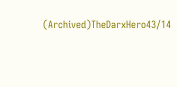(Archived)TheDarxHero43/14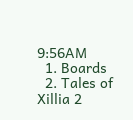9:56AM
  1. Boards
  2. Tales of Xillia 2